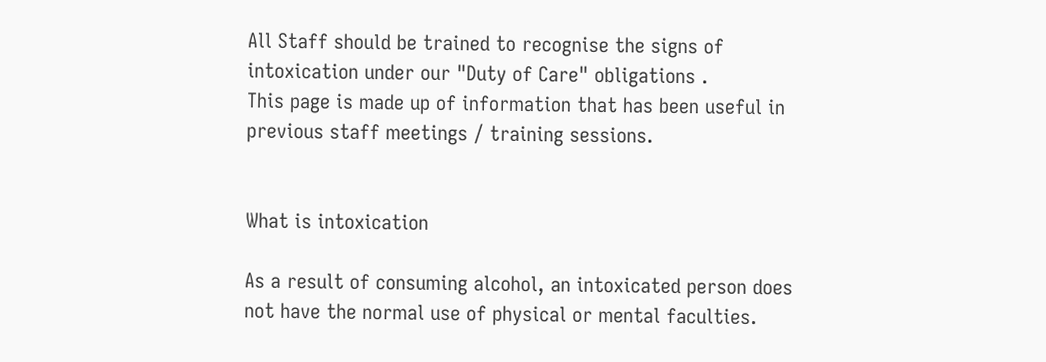All Staff should be trained to recognise the signs of intoxication under our "Duty of Care" obligations .
This page is made up of information that has been useful in previous staff meetings / training sessions.


What is intoxication

As a result of consuming alcohol, an intoxicated person does not have the normal use of physical or mental faculties.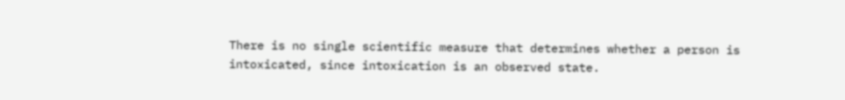There is no single scientific measure that determines whether a person is intoxicated, since intoxication is an observed state.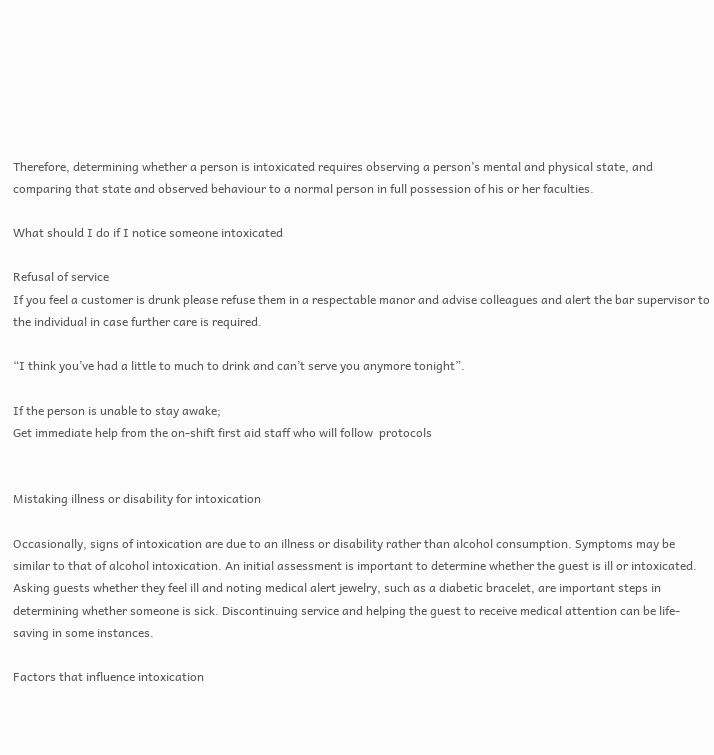Therefore, determining whether a person is intoxicated requires observing a person’s mental and physical state, and comparing that state and observed behaviour to a normal person in full possession of his or her faculties.

What should I do if I notice someone intoxicated

Refusal of service
If you feel a customer is drunk please refuse them in a respectable manor and advise colleagues and alert the bar supervisor to the individual in case further care is required.

“I think you’ve had a little to much to drink and can’t serve you anymore tonight”.

If the person is unable to stay awake;
Get immediate help from the on-shift first aid staff who will follow  protocols


Mistaking illness or disability for intoxication

Occasionally, signs of intoxication are due to an illness or disability rather than alcohol consumption. Symptoms may be similar to that of alcohol intoxication. An initial assessment is important to determine whether the guest is ill or intoxicated. Asking guests whether they feel ill and noting medical alert jewelry, such as a diabetic bracelet, are important steps in determining whether someone is sick. Discontinuing service and helping the guest to receive medical attention can be life-saving in some instances.

Factors that influence intoxication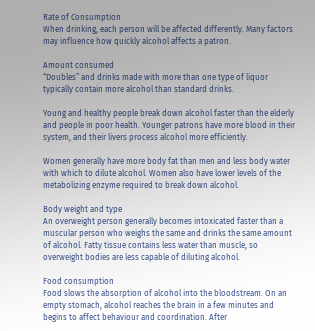Rate of Consumption
When drinking, each person will be affected differently. Many factors may influence how quickly alcohol affects a patron.

Amount consumed
“Doubles” and drinks made with more than one type of liquor typically contain more alcohol than standard drinks.

Young and healthy people break down alcohol faster than the elderly and people in poor health. Younger patrons have more blood in their system, and their livers process alcohol more efficiently.

Women generally have more body fat than men and less body water with which to dilute alcohol. Women also have lower levels of the metabolizing enzyme required to break down alcohol.

Body weight and type
An overweight person generally becomes intoxicated faster than a muscular person who weighs the same and drinks the same amount of alcohol. Fatty tissue contains less water than muscle, so overweight bodies are less capable of diluting alcohol.

Food consumption
Food slows the absorption of alcohol into the bloodstream. On an empty stomach, alcohol reaches the brain in a few minutes and begins to affect behaviour and coordination. After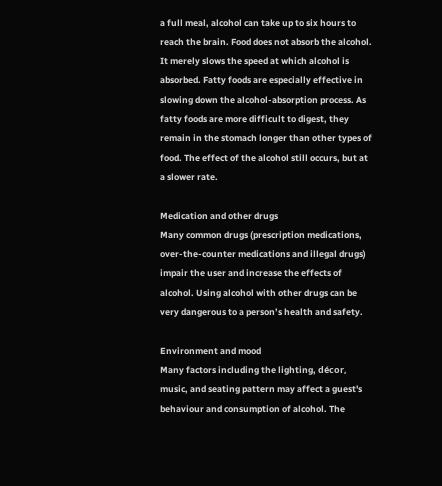a full meal, alcohol can take up to six hours to reach the brain. Food does not absorb the alcohol. It merely slows the speed at which alcohol is absorbed. Fatty foods are especially effective in slowing down the alcohol-absorption process. As fatty foods are more difficult to digest, they remain in the stomach longer than other types of food. The effect of the alcohol still occurs, but at a slower rate.

Medication and other drugs
Many common drugs (prescription medications, over-the-counter medications and illegal drugs) impair the user and increase the effects of alcohol. Using alcohol with other drugs can be very dangerous to a person’s health and safety.

Environment and mood
Many factors including the lighting, décor, music, and seating pattern may affect a guest's behaviour and consumption of alcohol. The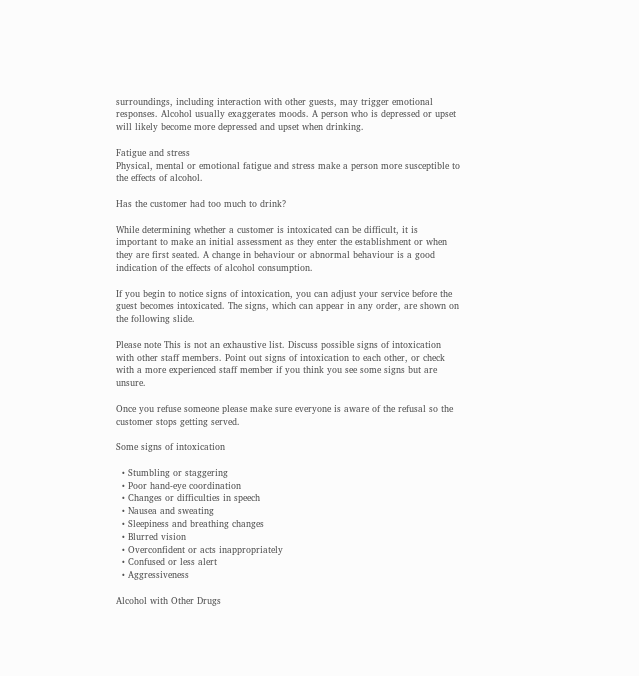surroundings, including interaction with other guests, may trigger emotional responses. Alcohol usually exaggerates moods. A person who is depressed or upset will likely become more depressed and upset when drinking.

Fatigue and stress
Physical, mental or emotional fatigue and stress make a person more susceptible to the effects of alcohol.

Has the customer had too much to drink?

While determining whether a customer is intoxicated can be difficult, it is important to make an initial assessment as they enter the establishment or when they are first seated. A change in behaviour or abnormal behaviour is a good indication of the effects of alcohol consumption.

If you begin to notice signs of intoxication, you can adjust your service before the guest becomes intoxicated. The signs, which can appear in any order, are shown on the following slide.

Please note This is not an exhaustive list. Discuss possible signs of intoxication with other staff members. Point out signs of intoxication to each other, or check with a more experienced staff member if you think you see some signs but are unsure.

Once you refuse someone please make sure everyone is aware of the refusal so the customer stops getting served.

Some signs of intoxication

  • Stumbling or staggering
  • Poor hand-eye coordination
  • Changes or difficulties in speech
  • Nausea and sweating
  • Sleepiness and breathing changes
  • Blurred vision
  • Overconfident or acts inappropriately
  • Confused or less alert
  • Aggressiveness

Alcohol with Other Drugs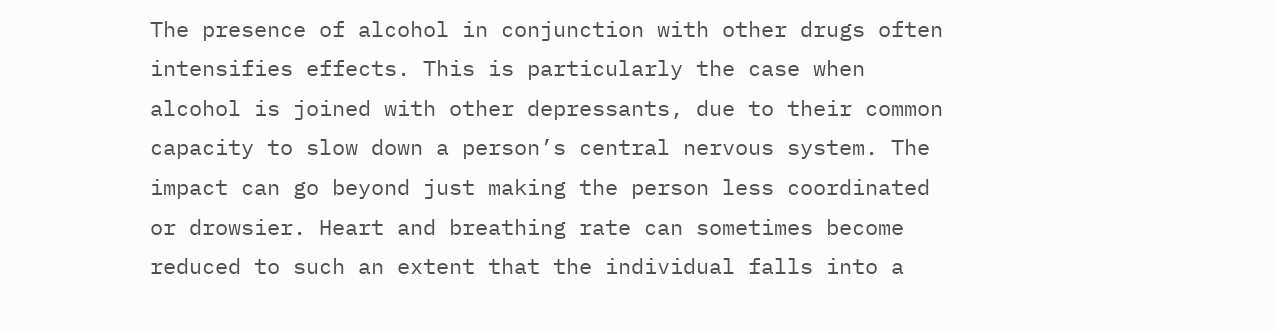The presence of alcohol in conjunction with other drugs often intensifies effects. This is particularly the case when alcohol is joined with other depressants, due to their common capacity to slow down a person’s central nervous system. The impact can go beyond just making the person less coordinated or drowsier. Heart and breathing rate can sometimes become reduced to such an extent that the individual falls into a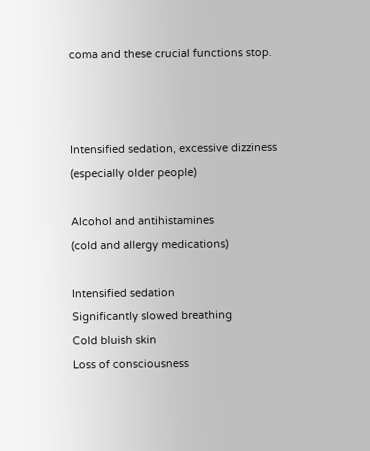coma and these crucial functions stop.



Intensified sedation, excessive dizziness
(especially older people)

Alcohol and antihistamines
(cold and allergy medications)

Intensified sedation
Significantly slowed breathing
Cold bluish skin
Loss of consciousness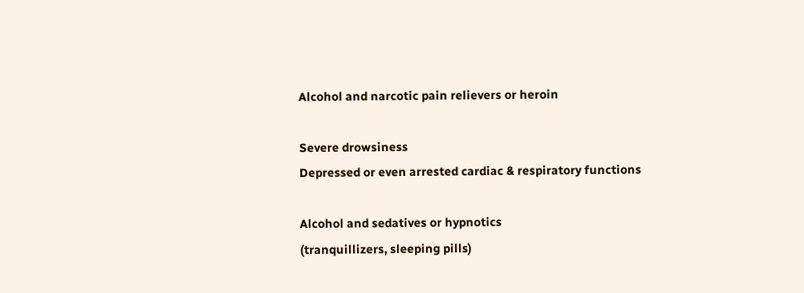Alcohol and narcotic pain relievers or heroin

Severe drowsiness
Depressed or even arrested cardiac & respiratory functions

Alcohol and sedatives or hypnotics
(tranquillizers, sleeping pills)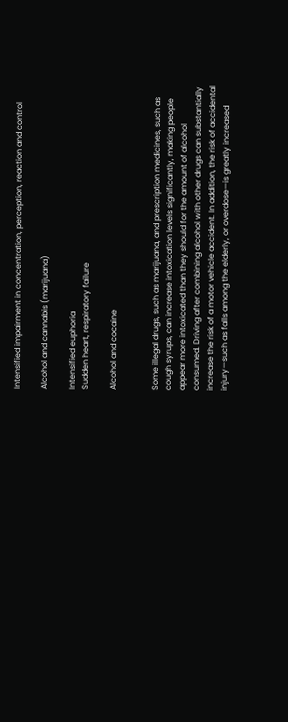Intensified impairment in concentration, perception, reaction and control

Alcohol and cannabis (marijuana)

Intensified euphoria
Sudden heart, respiratory failure

Alcohol and cocaine


Some illegal drugs, such as marijuana, and prescription medicines, such as cough syrups, can increase intoxication levels significantly, making people appear more intoxicated than they should for the amount of alcohol consumed. Driving after combining alcohol with other drugs can substantially increase the risk of a motor vehicle accident. In addition, the risk of accidental injury—such as falls among the elderly, or overdose—is greatly increased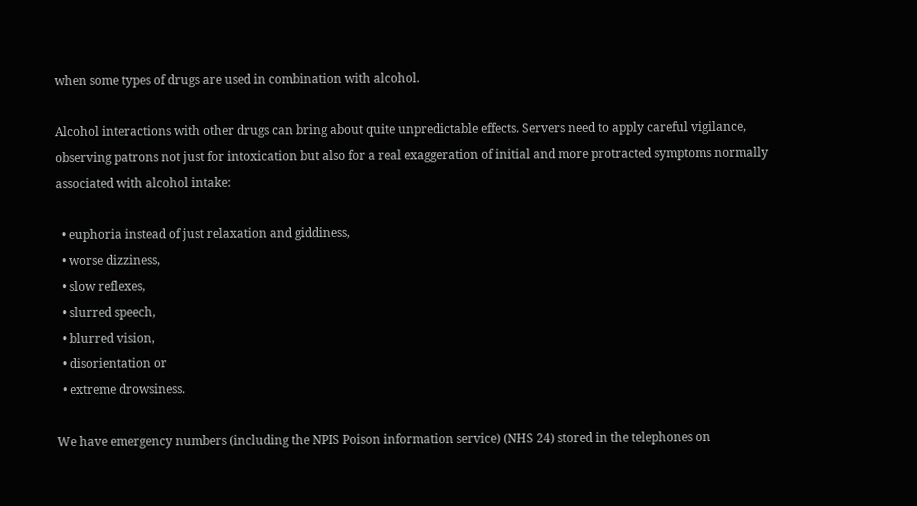when some types of drugs are used in combination with alcohol.

Alcohol interactions with other drugs can bring about quite unpredictable effects. Servers need to apply careful vigilance, observing patrons not just for intoxication but also for a real exaggeration of initial and more protracted symptoms normally associated with alcohol intake:

  • euphoria instead of just relaxation and giddiness,
  • worse dizziness,
  • slow reflexes,
  • slurred speech,
  • blurred vision,
  • disorientation or
  • extreme drowsiness.

We have emergency numbers (including the NPIS Poison information service) (NHS 24) stored in the telephones on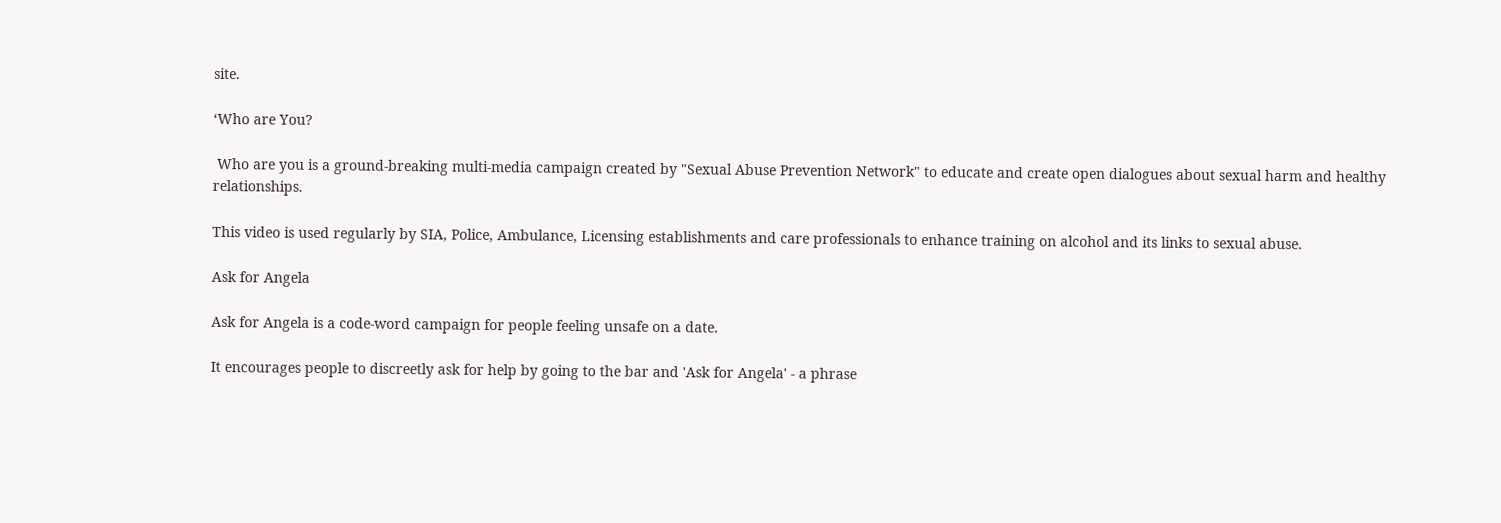site.

‘Who are You?

 Who are you is a ground-breaking multi-media campaign created by "Sexual Abuse Prevention Network" to educate and create open dialogues about sexual harm and healthy relationships.

This video is used regularly by SIA, Police, Ambulance, Licensing establishments and care professionals to enhance training on alcohol and its links to sexual abuse.

Ask for Angela

Ask for Angela is a code-word campaign for people feeling unsafe on a date.

It encourages people to discreetly ask for help by going to the bar and 'Ask for Angela' - a phrase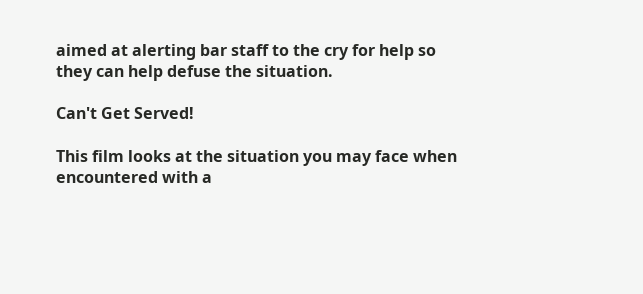aimed at alerting bar staff to the cry for help so they can help defuse the situation.

Can't Get Served!

This film looks at the situation you may face when encountered with a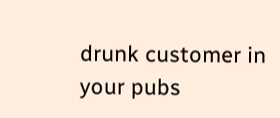drunk customer in your pubs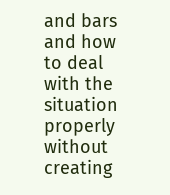and bars and how to deal with the situation properly without creating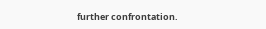further confrontation.